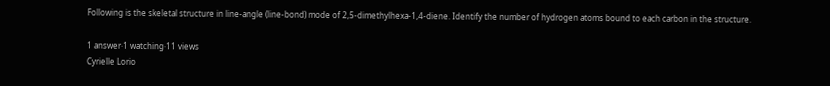Following is the skeletal structure in line-angle (line-bond) mode of 2,5-dimethylhexa-1,4-diene. Identify the number of hydrogen atoms bound to each carbon in the structure.

1 answer·1 watching·11 views
Cyrielle Lorio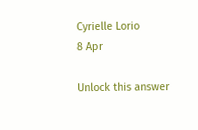Cyrielle Lorio
8 Apr

Unlock this answer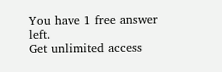You have 1 free answer left.
Get unlimited access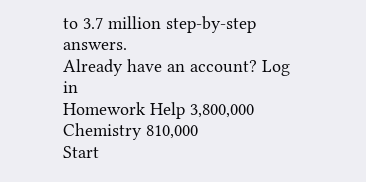to 3.7 million step-by-step answers.
Already have an account? Log in
Homework Help 3,800,000
Chemistry 810,000
Start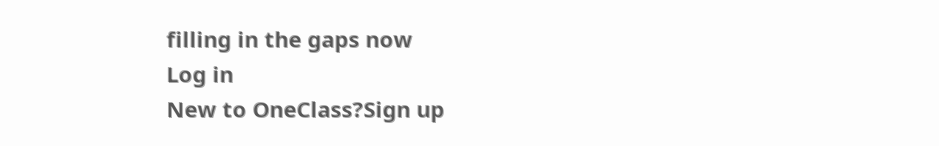filling in the gaps now
Log in
New to OneClass?Sign up